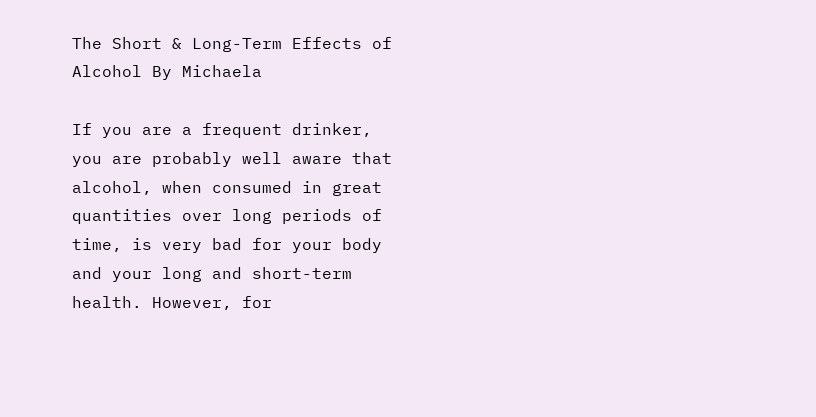The Short & Long-Term Effects of Alcohol By Michaela

If you are a frequent drinker, you are probably well aware that alcohol, when consumed in great quantities over long periods of time, is very bad for your body and your long and short-term health. However, for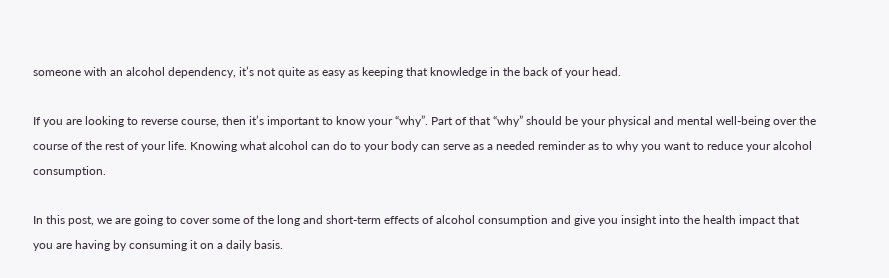someone with an alcohol dependency, it’s not quite as easy as keeping that knowledge in the back of your head.

If you are looking to reverse course, then it’s important to know your “why”. Part of that “why” should be your physical and mental well-being over the course of the rest of your life. Knowing what alcohol can do to your body can serve as a needed reminder as to why you want to reduce your alcohol consumption.

In this post, we are going to cover some of the long and short-term effects of alcohol consumption and give you insight into the health impact that you are having by consuming it on a daily basis.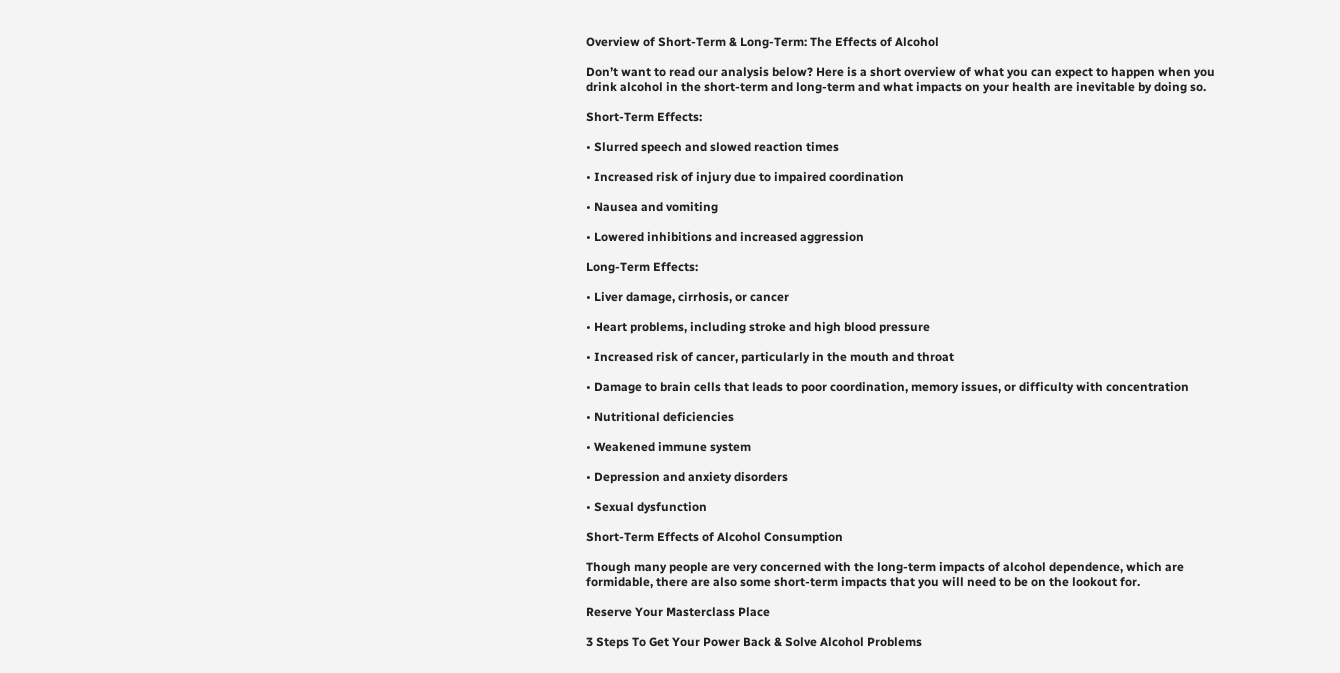Overview of Short-Term & Long-Term: The Effects of Alcohol

Don’t want to read our analysis below? Here is a short overview of what you can expect to happen when you drink alcohol in the short-term and long-term and what impacts on your health are inevitable by doing so.

Short-Term Effects:

• Slurred speech and slowed reaction times

• Increased risk of injury due to impaired coordination

• Nausea and vomiting

• Lowered inhibitions and increased aggression

Long-Term Effects:

• Liver damage, cirrhosis, or cancer

• Heart problems, including stroke and high blood pressure

• Increased risk of cancer, particularly in the mouth and throat

• Damage to brain cells that leads to poor coordination, memory issues, or difficulty with concentration

• Nutritional deficiencies

• Weakened immune system

• Depression and anxiety disorders

• Sexual dysfunction

Short-Term Effects of Alcohol Consumption

Though many people are very concerned with the long-term impacts of alcohol dependence, which are formidable, there are also some short-term impacts that you will need to be on the lookout for.

Reserve Your Masterclass Place

3 Steps To Get Your Power Back & Solve Alcohol Problems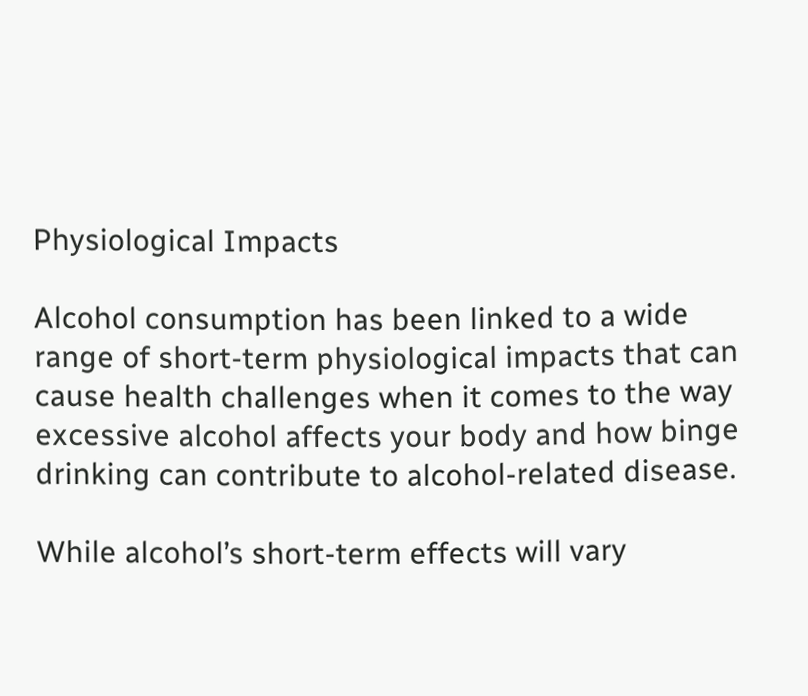Physiological Impacts

Alcohol consumption has been linked to a wide range of short-term physiological impacts that can cause health challenges when it comes to the way excessive alcohol affects your body and how binge drinking can contribute to alcohol-related disease.

While alcohol’s short-term effects will vary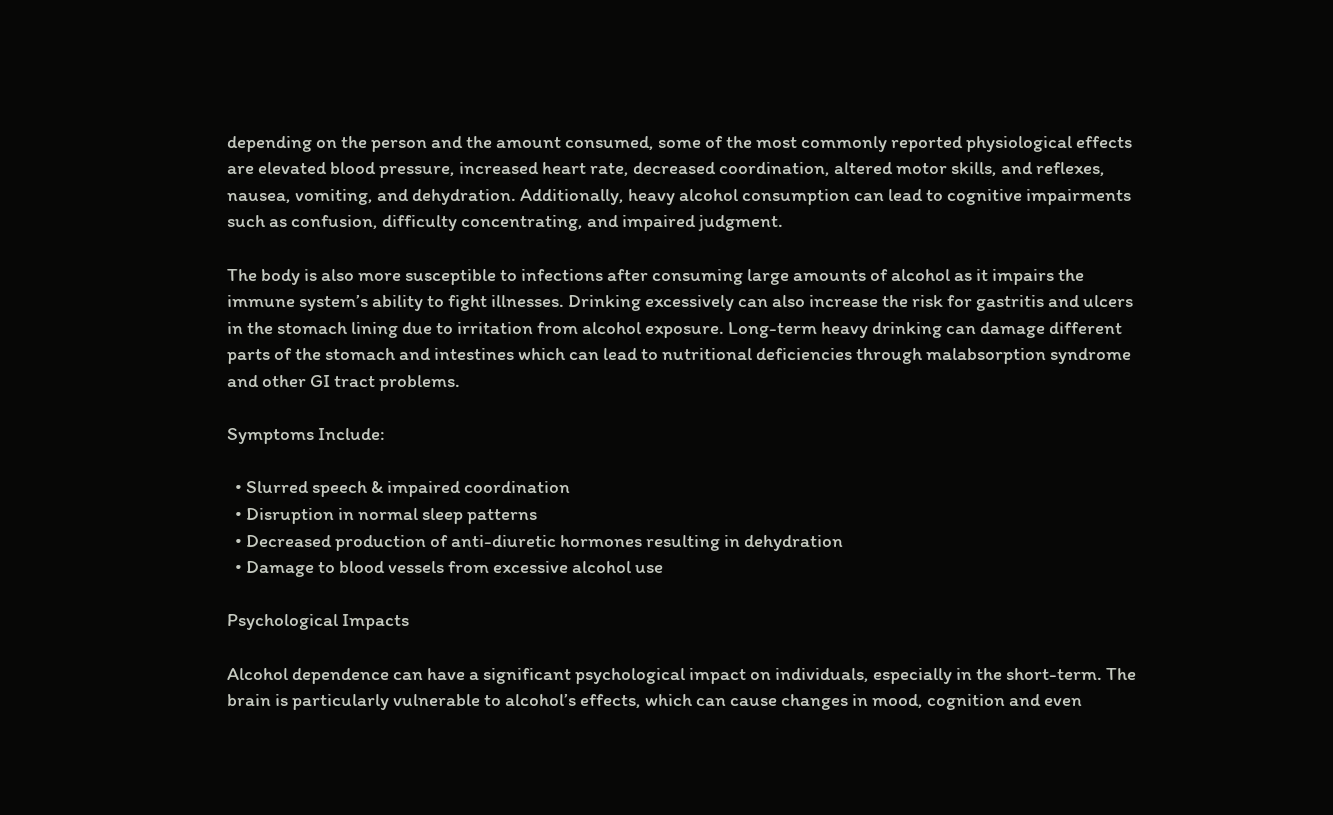depending on the person and the amount consumed, some of the most commonly reported physiological effects are elevated blood pressure, increased heart rate, decreased coordination, altered motor skills, and reflexes, nausea, vomiting, and dehydration. Additionally, heavy alcohol consumption can lead to cognitive impairments such as confusion, difficulty concentrating, and impaired judgment.

The body is also more susceptible to infections after consuming large amounts of alcohol as it impairs the immune system’s ability to fight illnesses. Drinking excessively can also increase the risk for gastritis and ulcers in the stomach lining due to irritation from alcohol exposure. Long-term heavy drinking can damage different parts of the stomach and intestines which can lead to nutritional deficiencies through malabsorption syndrome and other GI tract problems.

Symptoms Include:

  • Slurred speech & impaired coordination
  • Disruption in normal sleep patterns
  • Decreased production of anti-diuretic hormones resulting in dehydration
  • Damage to blood vessels from excessive alcohol use

Psychological Impacts

Alcohol dependence can have a significant psychological impact on individuals, especially in the short-term. The brain is particularly vulnerable to alcohol’s effects, which can cause changes in mood, cognition and even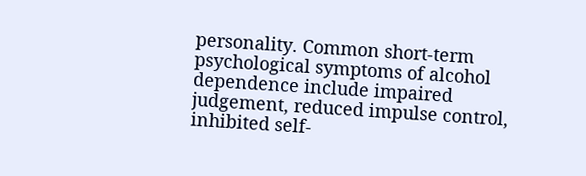personality. Common short-term psychological symptoms of alcohol dependence include impaired judgement, reduced impulse control, inhibited self-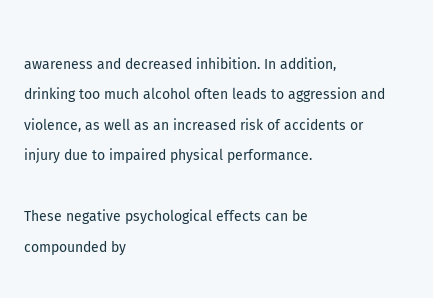awareness and decreased inhibition. In addition, drinking too much alcohol often leads to aggression and violence, as well as an increased risk of accidents or injury due to impaired physical performance.

These negative psychological effects can be compounded by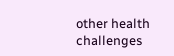other health challenges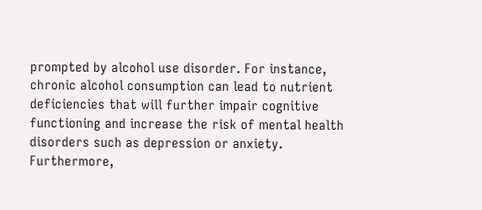prompted by alcohol use disorder. For instance, chronic alcohol consumption can lead to nutrient deficiencies that will further impair cognitive functioning and increase the risk of mental health disorders such as depression or anxiety. Furthermore,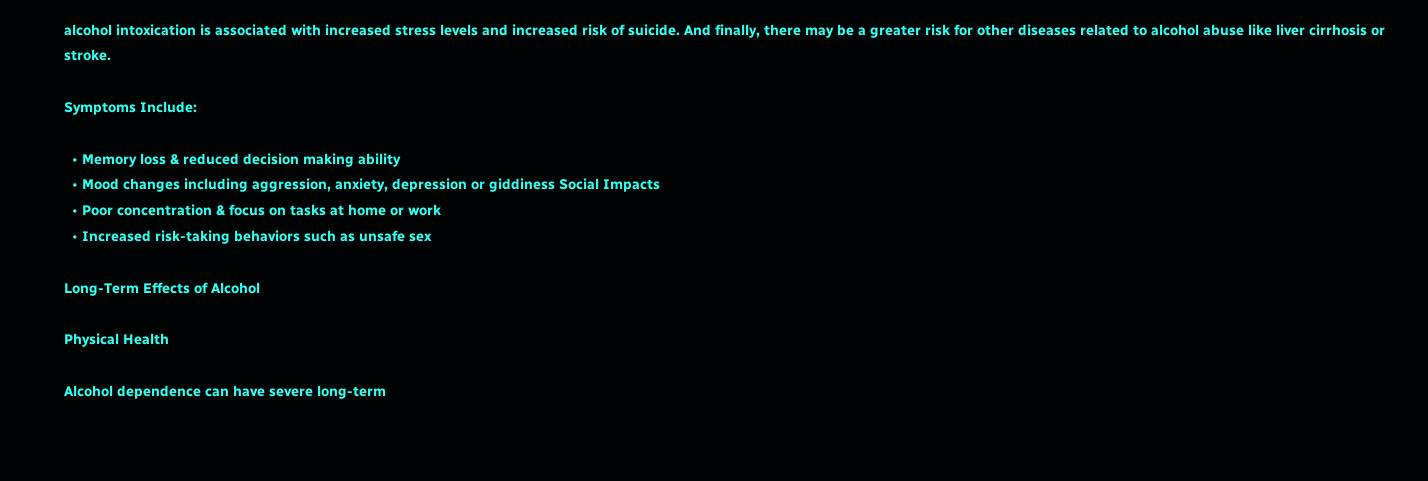alcohol intoxication is associated with increased stress levels and increased risk of suicide. And finally, there may be a greater risk for other diseases related to alcohol abuse like liver cirrhosis or stroke.

Symptoms Include:

  • Memory loss & reduced decision making ability
  • Mood changes including aggression, anxiety, depression or giddiness Social Impacts
  • Poor concentration & focus on tasks at home or work
  • Increased risk-taking behaviors such as unsafe sex

Long-Term Effects of Alcohol

Physical Health

Alcohol dependence can have severe long-term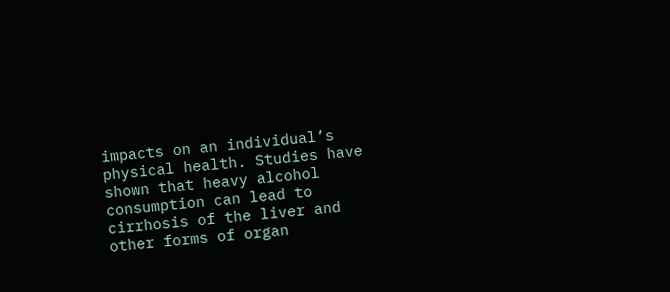impacts on an individual’s physical health. Studies have shown that heavy alcohol consumption can lead to cirrhosis of the liver and other forms of organ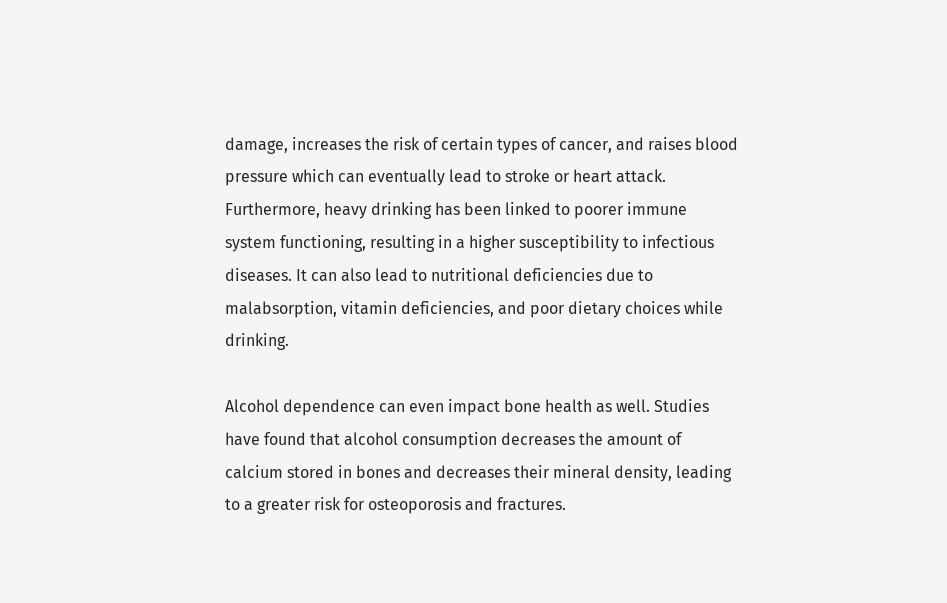damage, increases the risk of certain types of cancer, and raises blood pressure which can eventually lead to stroke or heart attack. Furthermore, heavy drinking has been linked to poorer immune system functioning, resulting in a higher susceptibility to infectious diseases. It can also lead to nutritional deficiencies due to malabsorption, vitamin deficiencies, and poor dietary choices while drinking.

Alcohol dependence can even impact bone health as well. Studies have found that alcohol consumption decreases the amount of calcium stored in bones and decreases their mineral density, leading to a greater risk for osteoporosis and fractures.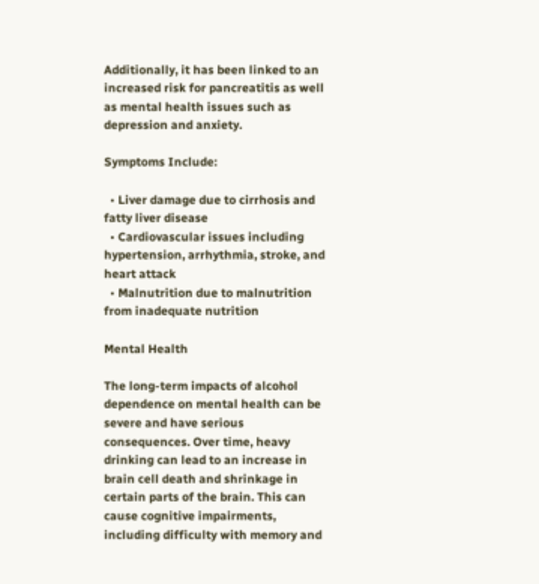Additionally, it has been linked to an increased risk for pancreatitis as well as mental health issues such as depression and anxiety.

Symptoms Include:

  • Liver damage due to cirrhosis and fatty liver disease
  • Cardiovascular issues including hypertension, arrhythmia, stroke, and heart attack
  • Malnutrition due to malnutrition from inadequate nutrition

Mental Health

The long-term impacts of alcohol dependence on mental health can be severe and have serious consequences. Over time, heavy drinking can lead to an increase in brain cell death and shrinkage in certain parts of the brain. This can cause cognitive impairments, including difficulty with memory and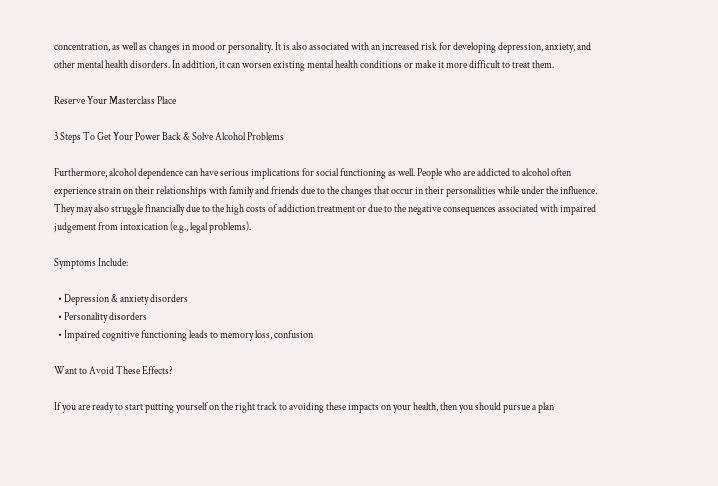concentration, as well as changes in mood or personality. It is also associated with an increased risk for developing depression, anxiety, and other mental health disorders. In addition, it can worsen existing mental health conditions or make it more difficult to treat them.

Reserve Your Masterclass Place

3 Steps To Get Your Power Back & Solve Alcohol Problems

Furthermore, alcohol dependence can have serious implications for social functioning as well. People who are addicted to alcohol often experience strain on their relationships with family and friends due to the changes that occur in their personalities while under the influence. They may also struggle financially due to the high costs of addiction treatment or due to the negative consequences associated with impaired judgement from intoxication (e.g., legal problems).

Symptoms Include:

  • Depression & anxiety disorders
  • Personality disorders
  • Impaired cognitive functioning leads to memory loss, confusion

Want to Avoid These Effects?

If you are ready to start putting yourself on the right track to avoiding these impacts on your health, then you should pursue a plan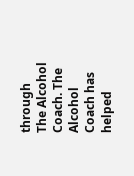through The Alcohol Coach. The Alcohol Coach has helped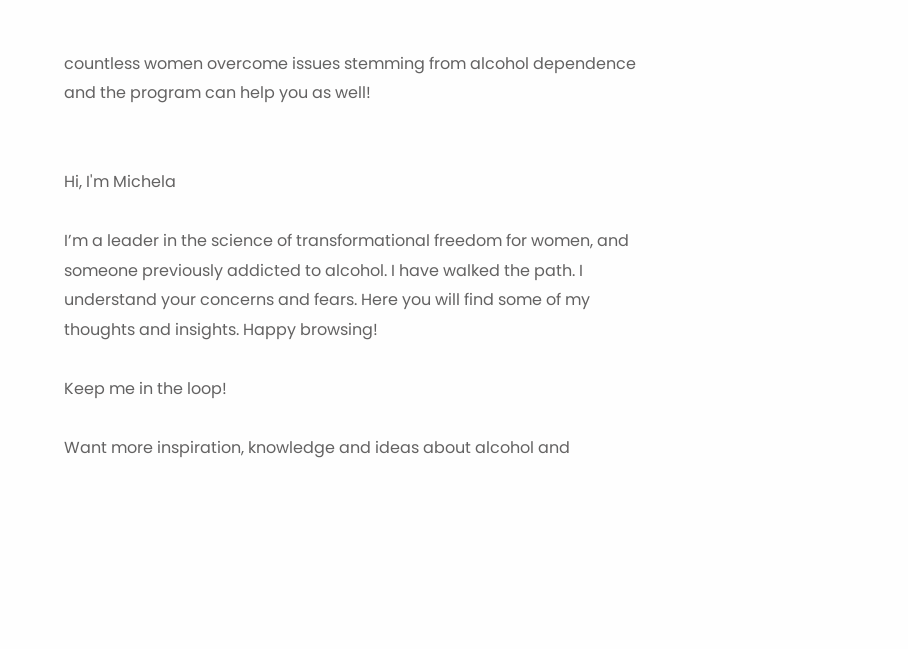countless women overcome issues stemming from alcohol dependence and the program can help you as well!


Hi, I'm Michela

I’m a leader in the science of transformational freedom for women, and someone previously addicted to alcohol. I have walked the path. I understand your concerns and fears. Here you will find some of my thoughts and insights. Happy browsing!

Keep me in the loop!

Want more inspiration, knowledge and ideas about alcohol and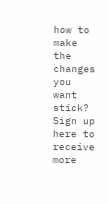how to make the changes you want stick? Sign up here to receive more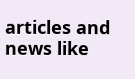articles and news like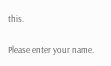this.

Please enter your name.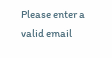Please enter a valid email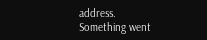address.
Something went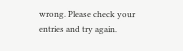wrong. Please check your entries and try again.